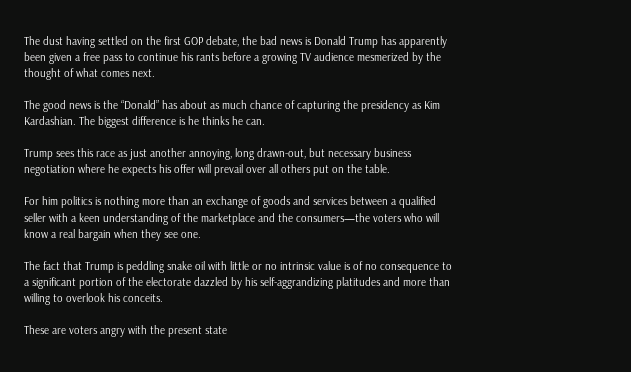The dust having settled on the first GOP debate, the bad news is Donald Trump has apparently been given a free pass to continue his rants before a growing TV audience mesmerized by the thought of what comes next.

The good news is the “Donald” has about as much chance of capturing the presidency as Kim Kardashian. The biggest difference is he thinks he can.

Trump sees this race as just another annoying, long drawn-out, but necessary business negotiation where he expects his offer will prevail over all others put on the table.

For him politics is nothing more than an exchange of goods and services between a qualified seller with a keen understanding of the marketplace and the consumers—the voters who will know a real bargain when they see one.

The fact that Trump is peddling snake oil with little or no intrinsic value is of no consequence to a significant portion of the electorate dazzled by his self-aggrandizing platitudes and more than willing to overlook his conceits.

These are voters angry with the present state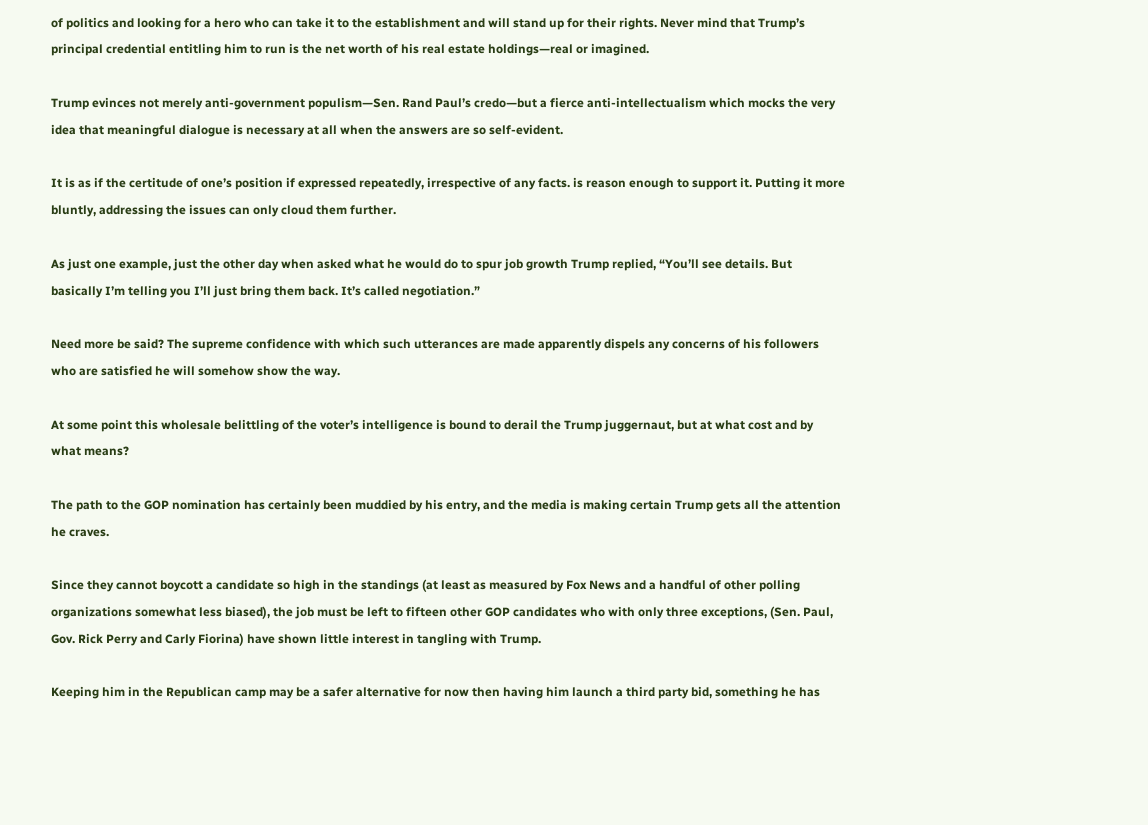of politics and looking for a hero who can take it to the establishment and will stand up for their rights. Never mind that Trump’s principal credential entitling him to run is the net worth of his real estate holdings—real or imagined.

Trump evinces not merely anti-government populism—Sen. Rand Paul’s credo—but a fierce anti-intellectualism which mocks the very idea that meaningful dialogue is necessary at all when the answers are so self-evident.

It is as if the certitude of one’s position if expressed repeatedly, irrespective of any facts. is reason enough to support it. Putting it more bluntly, addressing the issues can only cloud them further.

As just one example, just the other day when asked what he would do to spur job growth Trump replied, “You’ll see details. But basically I’m telling you I’ll just bring them back. It’s called negotiation.”

Need more be said? The supreme confidence with which such utterances are made apparently dispels any concerns of his followers who are satisfied he will somehow show the way.

At some point this wholesale belittling of the voter’s intelligence is bound to derail the Trump juggernaut, but at what cost and by what means?

The path to the GOP nomination has certainly been muddied by his entry, and the media is making certain Trump gets all the attention he craves.

Since they cannot boycott a candidate so high in the standings (at least as measured by Fox News and a handful of other polling organizations somewhat less biased), the job must be left to fifteen other GOP candidates who with only three exceptions, (Sen. Paul, Gov. Rick Perry and Carly Fiorina) have shown little interest in tangling with Trump.

Keeping him in the Republican camp may be a safer alternative for now then having him launch a third party bid, something he has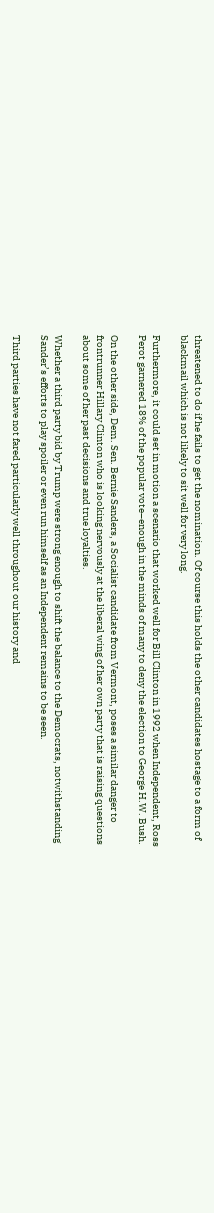threatened to do if he fails to get the nomination. Of course this holds the other candidates hostage to a form of blackmail which is not likely to sit well for very long.

Furthermore, it could set in motion a scenario that worked well for Bill Clinton in 1992 when Independent, Ross Perot garnered 18% of the popular vote–enough in the minds of many to deny the election to George H.W. Bush.

On the other side, Dem. Sen. Bernie Sanders, a Socialist candidate from Vermont, poses a similar danger to frontrunner Hillary Clinton who is looking nervously at the liberal wing of her own party that is raising questions about some of her past decisions and true loyalties.

Whether a third party bid by Trump were strong enough to shift the balance to the Democrats, notwithstanding Sander’s efforts to play spoiler or even run himself as an Independent remains to be seen.

Third parties have not fared particularly well throughout our history and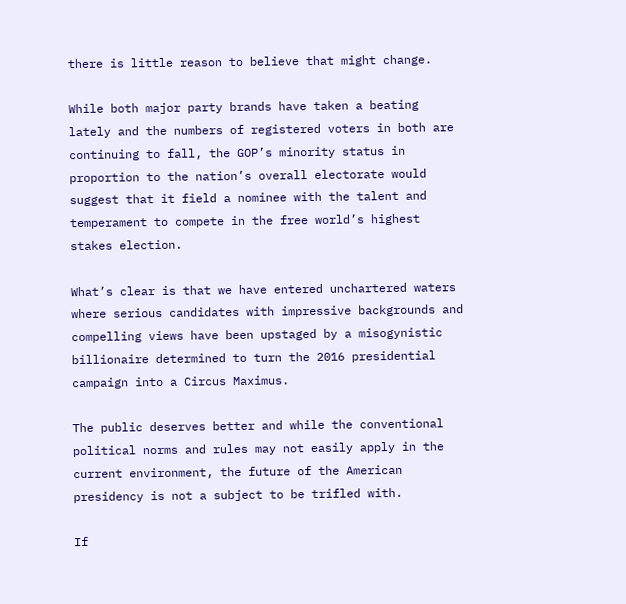there is little reason to believe that might change.

While both major party brands have taken a beating lately and the numbers of registered voters in both are continuing to fall, the GOP’s minority status in proportion to the nation’s overall electorate would suggest that it field a nominee with the talent and temperament to compete in the free world’s highest stakes election.

What’s clear is that we have entered unchartered waters where serious candidates with impressive backgrounds and compelling views have been upstaged by a misogynistic billionaire determined to turn the 2016 presidential campaign into a Circus Maximus.

The public deserves better and while the conventional political norms and rules may not easily apply in the current environment, the future of the American presidency is not a subject to be trifled with.

If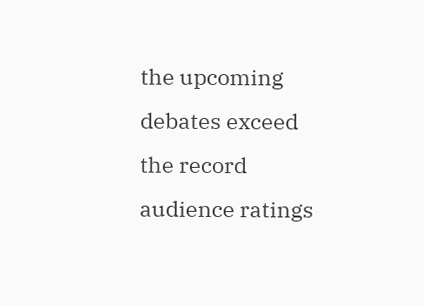the upcoming debates exceed the record audience ratings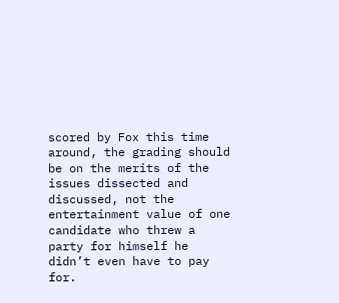scored by Fox this time around, the grading should be on the merits of the issues dissected and discussed, not the entertainment value of one candidate who threw a party for himself he didn’t even have to pay for.